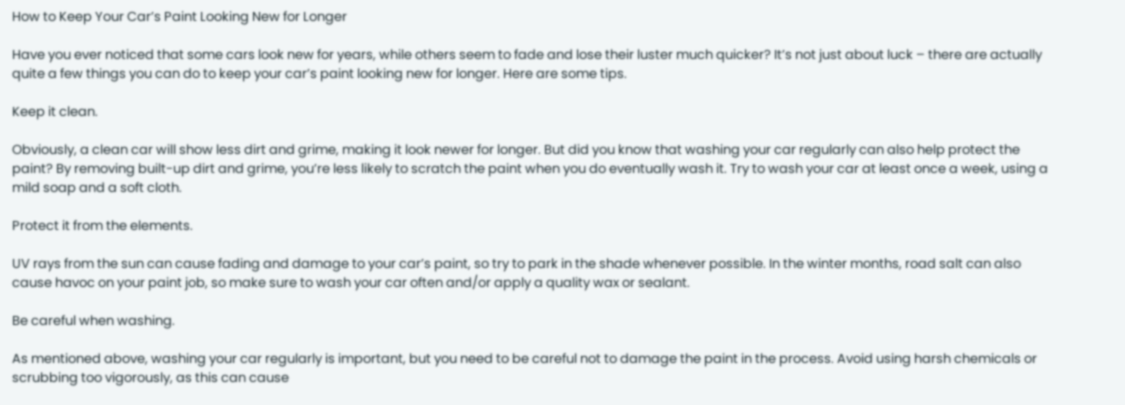How to Keep Your Car’s Paint Looking New for Longer

Have you ever noticed that some cars look new for years, while others seem to fade and lose their luster much quicker? It’s not just about luck – there are actually quite a few things you can do to keep your car’s paint looking new for longer. Here are some tips.

Keep it clean.

Obviously, a clean car will show less dirt and grime, making it look newer for longer. But did you know that washing your car regularly can also help protect the paint? By removing built-up dirt and grime, you’re less likely to scratch the paint when you do eventually wash it. Try to wash your car at least once a week, using a mild soap and a soft cloth.

Protect it from the elements.

UV rays from the sun can cause fading and damage to your car’s paint, so try to park in the shade whenever possible. In the winter months, road salt can also cause havoc on your paint job, so make sure to wash your car often and/or apply a quality wax or sealant.

Be careful when washing.

As mentioned above, washing your car regularly is important, but you need to be careful not to damage the paint in the process. Avoid using harsh chemicals or scrubbing too vigorously, as this can cause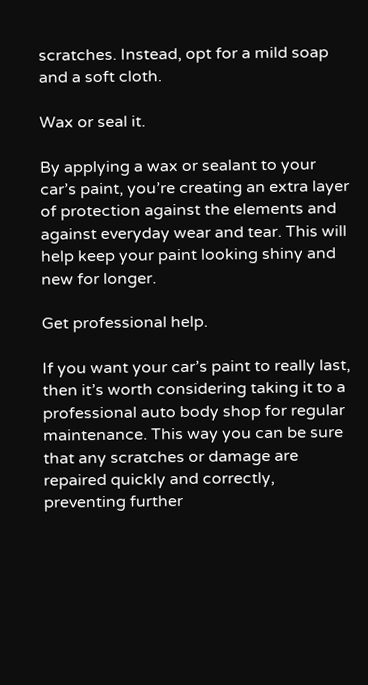scratches. Instead, opt for a mild soap and a soft cloth.

Wax or seal it.

By applying a wax or sealant to your car’s paint, you’re creating an extra layer of protection against the elements and against everyday wear and tear. This will help keep your paint looking shiny and new for longer.

Get professional help.

If you want your car’s paint to really last, then it’s worth considering taking it to a professional auto body shop for regular maintenance. This way you can be sure that any scratches or damage are repaired quickly and correctly, preventing further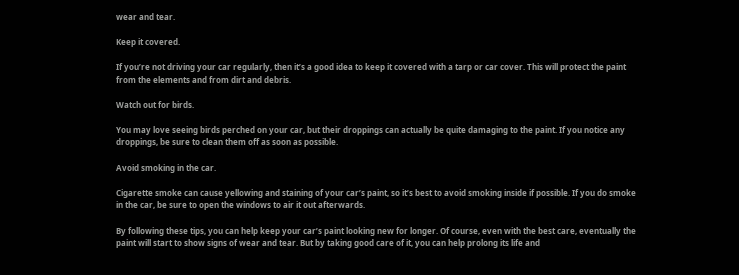wear and tear.

Keep it covered.

If you’re not driving your car regularly, then it’s a good idea to keep it covered with a tarp or car cover. This will protect the paint from the elements and from dirt and debris.

Watch out for birds.

You may love seeing birds perched on your car, but their droppings can actually be quite damaging to the paint. If you notice any droppings, be sure to clean them off as soon as possible.

Avoid smoking in the car.

Cigarette smoke can cause yellowing and staining of your car’s paint, so it’s best to avoid smoking inside if possible. If you do smoke in the car, be sure to open the windows to air it out afterwards.

By following these tips, you can help keep your car’s paint looking new for longer. Of course, even with the best care, eventually the paint will start to show signs of wear and tear. But by taking good care of it, you can help prolong its life and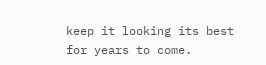keep it looking its best for years to come.